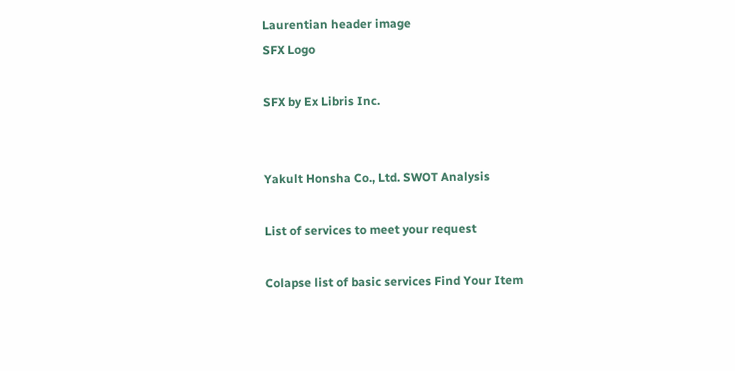Laurentian header image
SFX Logo

SFX by Ex Libris Inc.


Yakult Honsha Co., Ltd. SWOT Analysis

List of services to meet your request

Colapse list of basic services Find Your Item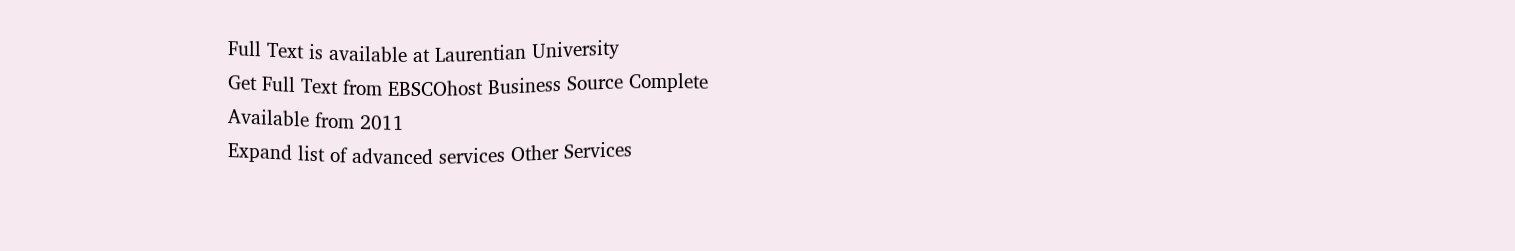Full Text is available at Laurentian University
Get Full Text from EBSCOhost Business Source Complete
Available from 2011
Expand list of advanced services Other Services